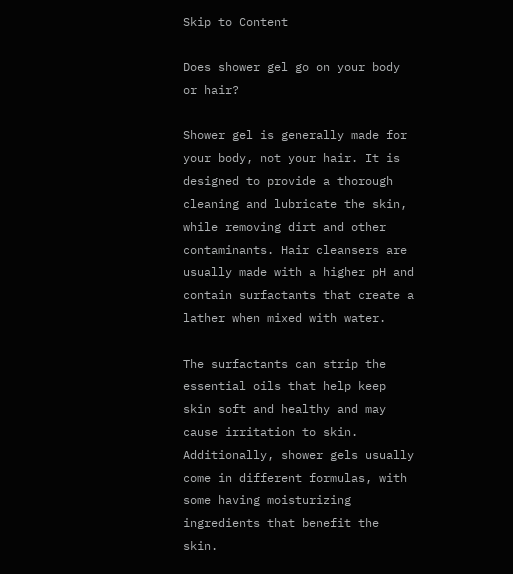Skip to Content

Does shower gel go on your body or hair?

Shower gel is generally made for your body, not your hair. It is designed to provide a thorough cleaning and lubricate the skin, while removing dirt and other contaminants. Hair cleansers are usually made with a higher pH and contain surfactants that create a lather when mixed with water.

The surfactants can strip the essential oils that help keep skin soft and healthy and may cause irritation to skin. Additionally, shower gels usually come in different formulas, with some having moisturizing ingredients that benefit the skin.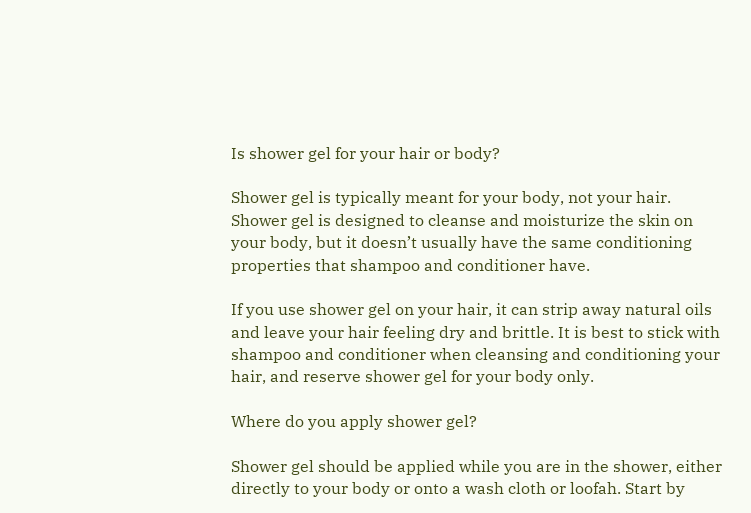Is shower gel for your hair or body?

Shower gel is typically meant for your body, not your hair. Shower gel is designed to cleanse and moisturize the skin on your body, but it doesn’t usually have the same conditioning properties that shampoo and conditioner have.

If you use shower gel on your hair, it can strip away natural oils and leave your hair feeling dry and brittle. It is best to stick with shampoo and conditioner when cleansing and conditioning your hair, and reserve shower gel for your body only.

Where do you apply shower gel?

Shower gel should be applied while you are in the shower, either directly to your body or onto a wash cloth or loofah. Start by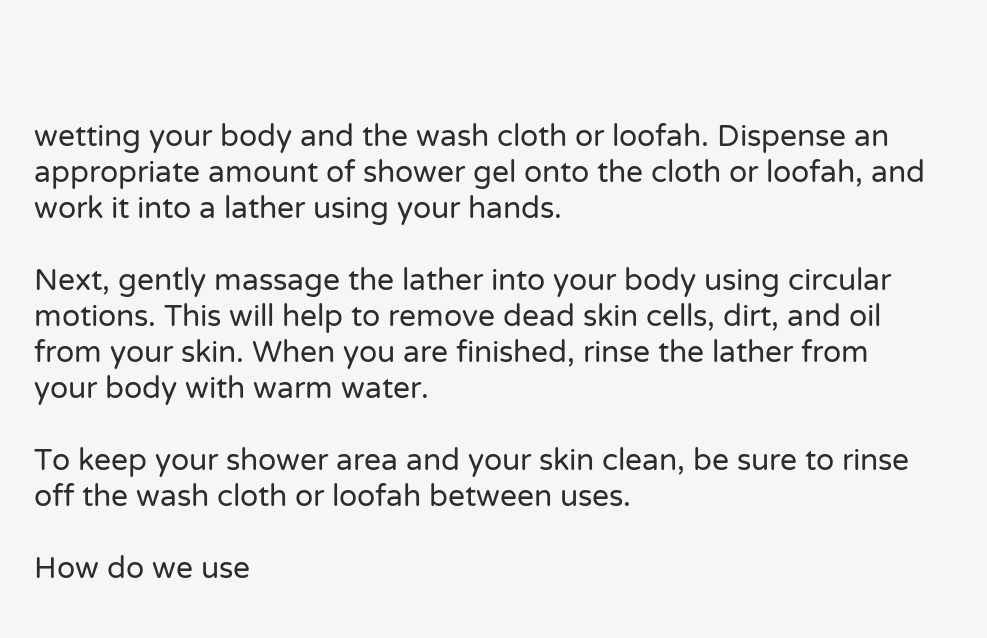wetting your body and the wash cloth or loofah. Dispense an appropriate amount of shower gel onto the cloth or loofah, and work it into a lather using your hands.

Next, gently massage the lather into your body using circular motions. This will help to remove dead skin cells, dirt, and oil from your skin. When you are finished, rinse the lather from your body with warm water.

To keep your shower area and your skin clean, be sure to rinse off the wash cloth or loofah between uses.

How do we use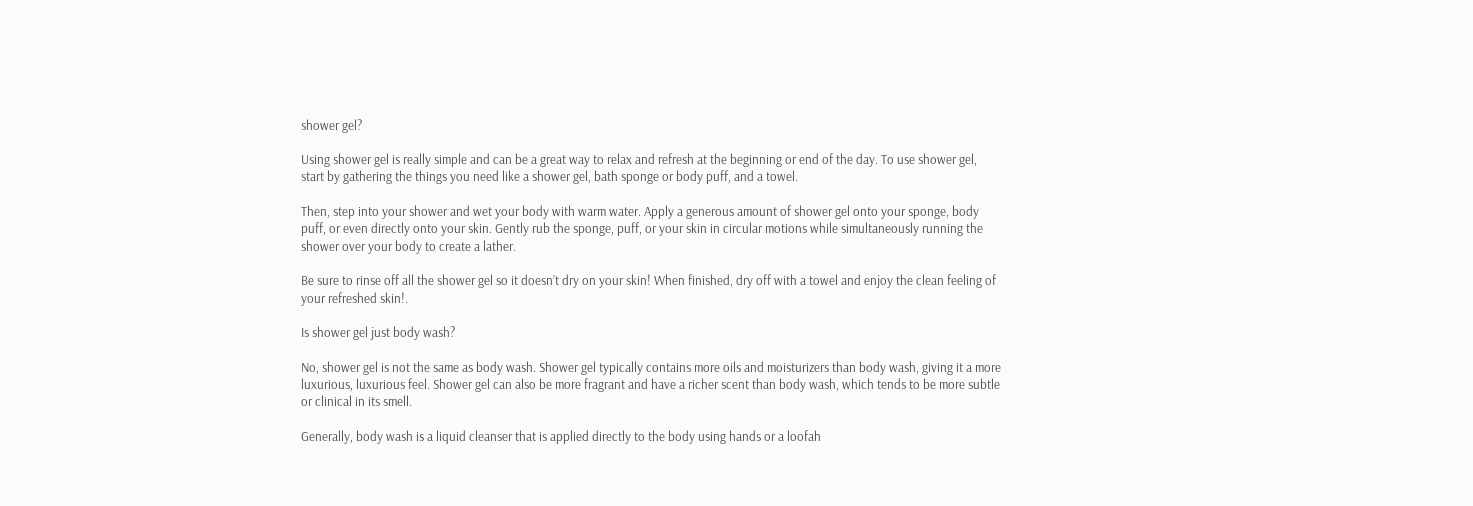shower gel?

Using shower gel is really simple and can be a great way to relax and refresh at the beginning or end of the day. To use shower gel, start by gathering the things you need like a shower gel, bath sponge or body puff, and a towel.

Then, step into your shower and wet your body with warm water. Apply a generous amount of shower gel onto your sponge, body puff, or even directly onto your skin. Gently rub the sponge, puff, or your skin in circular motions while simultaneously running the shower over your body to create a lather.

Be sure to rinse off all the shower gel so it doesn’t dry on your skin! When finished, dry off with a towel and enjoy the clean feeling of your refreshed skin!.

Is shower gel just body wash?

No, shower gel is not the same as body wash. Shower gel typically contains more oils and moisturizers than body wash, giving it a more luxurious, luxurious feel. Shower gel can also be more fragrant and have a richer scent than body wash, which tends to be more subtle or clinical in its smell.

Generally, body wash is a liquid cleanser that is applied directly to the body using hands or a loofah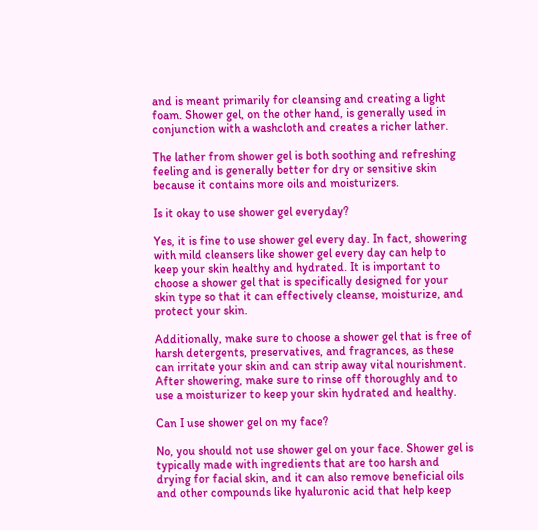and is meant primarily for cleansing and creating a light foam. Shower gel, on the other hand, is generally used in conjunction with a washcloth and creates a richer lather.

The lather from shower gel is both soothing and refreshing feeling and is generally better for dry or sensitive skin because it contains more oils and moisturizers.

Is it okay to use shower gel everyday?

Yes, it is fine to use shower gel every day. In fact, showering with mild cleansers like shower gel every day can help to keep your skin healthy and hydrated. It is important to choose a shower gel that is specifically designed for your skin type so that it can effectively cleanse, moisturize, and protect your skin.

Additionally, make sure to choose a shower gel that is free of harsh detergents, preservatives, and fragrances, as these can irritate your skin and can strip away vital nourishment. After showering, make sure to rinse off thoroughly and to use a moisturizer to keep your skin hydrated and healthy.

Can I use shower gel on my face?

No, you should not use shower gel on your face. Shower gel is typically made with ingredients that are too harsh and drying for facial skin, and it can also remove beneficial oils and other compounds like hyaluronic acid that help keep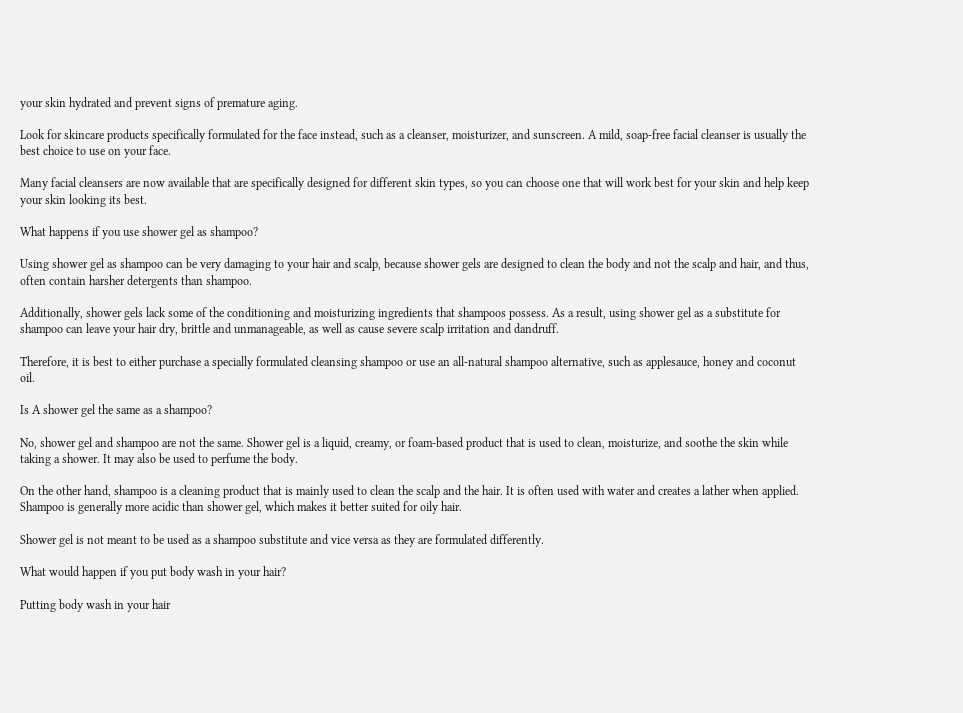your skin hydrated and prevent signs of premature aging.

Look for skincare products specifically formulated for the face instead, such as a cleanser, moisturizer, and sunscreen. A mild, soap-free facial cleanser is usually the best choice to use on your face.

Many facial cleansers are now available that are specifically designed for different skin types, so you can choose one that will work best for your skin and help keep your skin looking its best.

What happens if you use shower gel as shampoo?

Using shower gel as shampoo can be very damaging to your hair and scalp, because shower gels are designed to clean the body and not the scalp and hair, and thus, often contain harsher detergents than shampoo.

Additionally, shower gels lack some of the conditioning and moisturizing ingredients that shampoos possess. As a result, using shower gel as a substitute for shampoo can leave your hair dry, brittle and unmanageable, as well as cause severe scalp irritation and dandruff.

Therefore, it is best to either purchase a specially formulated cleansing shampoo or use an all-natural shampoo alternative, such as applesauce, honey and coconut oil.

Is A shower gel the same as a shampoo?

No, shower gel and shampoo are not the same. Shower gel is a liquid, creamy, or foam-based product that is used to clean, moisturize, and soothe the skin while taking a shower. It may also be used to perfume the body.

On the other hand, shampoo is a cleaning product that is mainly used to clean the scalp and the hair. It is often used with water and creates a lather when applied. Shampoo is generally more acidic than shower gel, which makes it better suited for oily hair.

Shower gel is not meant to be used as a shampoo substitute and vice versa as they are formulated differently.

What would happen if you put body wash in your hair?

Putting body wash in your hair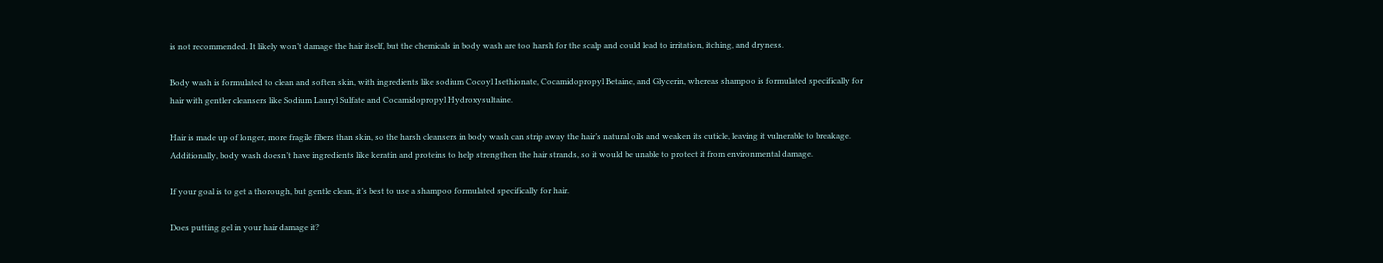is not recommended. It likely won’t damage the hair itself, but the chemicals in body wash are too harsh for the scalp and could lead to irritation, itching, and dryness.

Body wash is formulated to clean and soften skin, with ingredients like sodium Cocoyl Isethionate, Cocamidopropyl Betaine, and Glycerin, whereas shampoo is formulated specifically for hair with gentler cleansers like Sodium Lauryl Sulfate and Cocamidopropyl Hydroxysultaine.

Hair is made up of longer, more fragile fibers than skin, so the harsh cleansers in body wash can strip away the hair’s natural oils and weaken its cuticle, leaving it vulnerable to breakage. Additionally, body wash doesn’t have ingredients like keratin and proteins to help strengthen the hair strands, so it would be unable to protect it from environmental damage.

If your goal is to get a thorough, but gentle clean, it’s best to use a shampoo formulated specifically for hair.

Does putting gel in your hair damage it?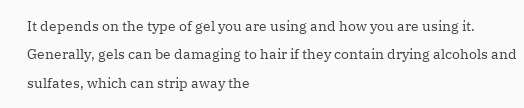It depends on the type of gel you are using and how you are using it. Generally, gels can be damaging to hair if they contain drying alcohols and sulfates, which can strip away the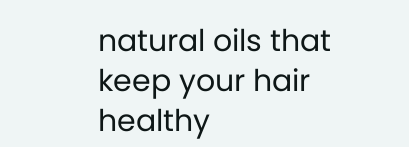natural oils that keep your hair healthy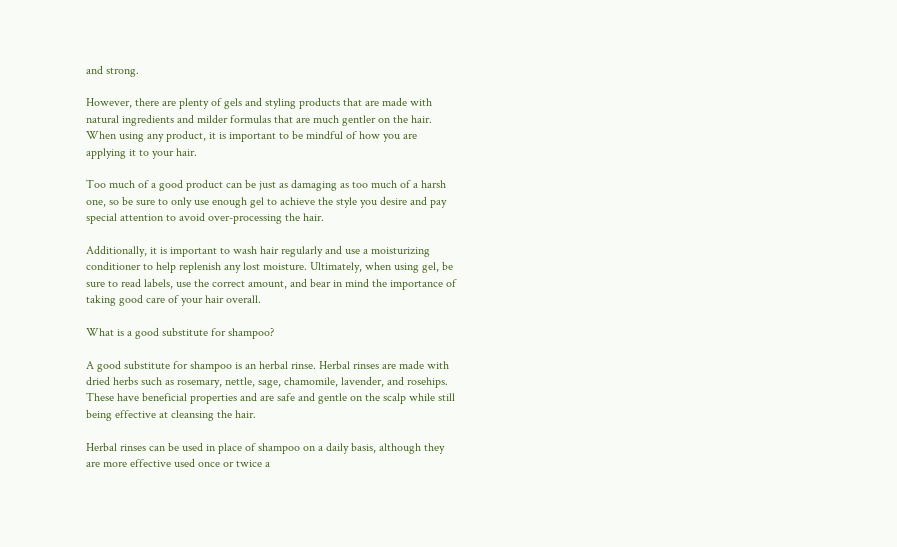and strong.

However, there are plenty of gels and styling products that are made with natural ingredients and milder formulas that are much gentler on the hair. When using any product, it is important to be mindful of how you are applying it to your hair.

Too much of a good product can be just as damaging as too much of a harsh one, so be sure to only use enough gel to achieve the style you desire and pay special attention to avoid over-processing the hair.

Additionally, it is important to wash hair regularly and use a moisturizing conditioner to help replenish any lost moisture. Ultimately, when using gel, be sure to read labels, use the correct amount, and bear in mind the importance of taking good care of your hair overall.

What is a good substitute for shampoo?

A good substitute for shampoo is an herbal rinse. Herbal rinses are made with dried herbs such as rosemary, nettle, sage, chamomile, lavender, and rosehips. These have beneficial properties and are safe and gentle on the scalp while still being effective at cleansing the hair.

Herbal rinses can be used in place of shampoo on a daily basis, although they are more effective used once or twice a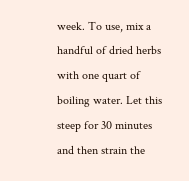week. To use, mix a handful of dried herbs with one quart of boiling water. Let this steep for 30 minutes and then strain the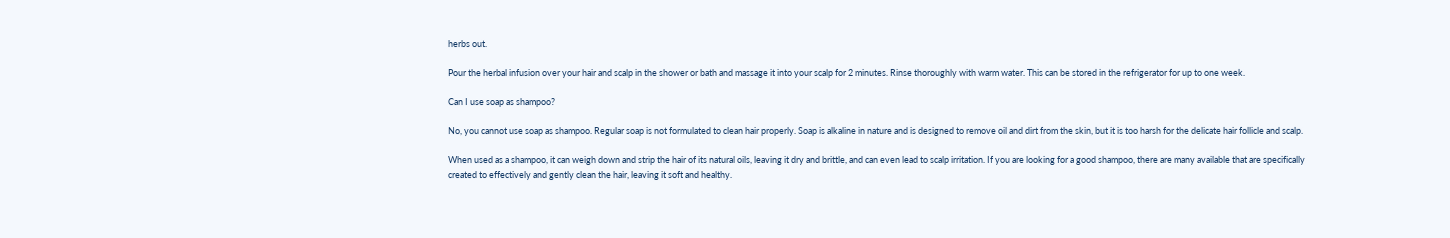herbs out.

Pour the herbal infusion over your hair and scalp in the shower or bath and massage it into your scalp for 2 minutes. Rinse thoroughly with warm water. This can be stored in the refrigerator for up to one week.

Can I use soap as shampoo?

No, you cannot use soap as shampoo. Regular soap is not formulated to clean hair properly. Soap is alkaline in nature and is designed to remove oil and dirt from the skin, but it is too harsh for the delicate hair follicle and scalp.

When used as a shampoo, it can weigh down and strip the hair of its natural oils, leaving it dry and brittle, and can even lead to scalp irritation. If you are looking for a good shampoo, there are many available that are specifically created to effectively and gently clean the hair, leaving it soft and healthy.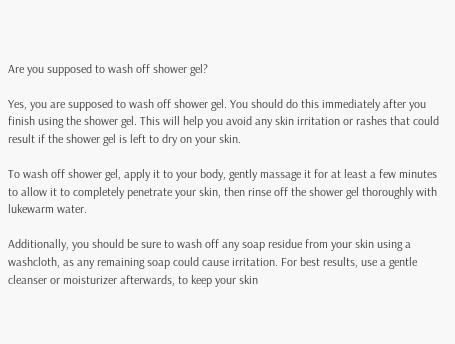Are you supposed to wash off shower gel?

Yes, you are supposed to wash off shower gel. You should do this immediately after you finish using the shower gel. This will help you avoid any skin irritation or rashes that could result if the shower gel is left to dry on your skin.

To wash off shower gel, apply it to your body, gently massage it for at least a few minutes to allow it to completely penetrate your skin, then rinse off the shower gel thoroughly with lukewarm water.

Additionally, you should be sure to wash off any soap residue from your skin using a washcloth, as any remaining soap could cause irritation. For best results, use a gentle cleanser or moisturizer afterwards, to keep your skin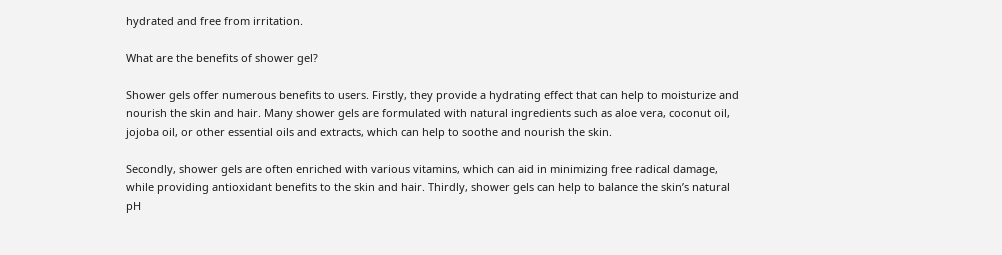hydrated and free from irritation.

What are the benefits of shower gel?

Shower gels offer numerous benefits to users. Firstly, they provide a hydrating effect that can help to moisturize and nourish the skin and hair. Many shower gels are formulated with natural ingredients such as aloe vera, coconut oil, jojoba oil, or other essential oils and extracts, which can help to soothe and nourish the skin.

Secondly, shower gels are often enriched with various vitamins, which can aid in minimizing free radical damage, while providing antioxidant benefits to the skin and hair. Thirdly, shower gels can help to balance the skin’s natural pH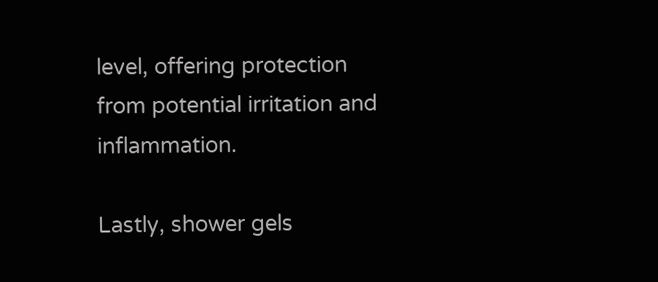level, offering protection from potential irritation and inflammation.

Lastly, shower gels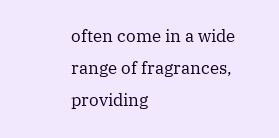often come in a wide range of fragrances, providing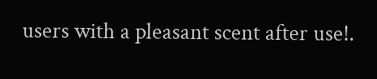users with a pleasant scent after use!.